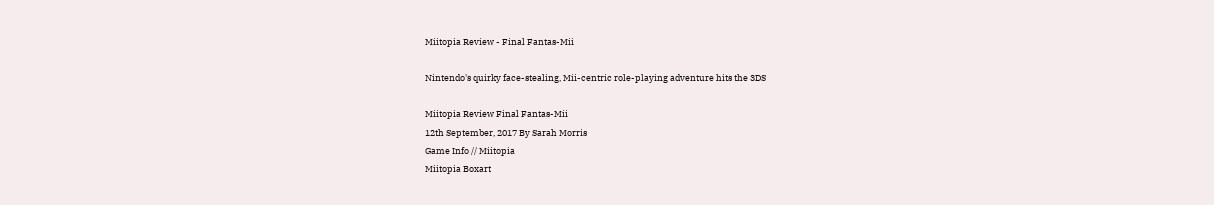Miitopia Review - Final Fantas-Mii

Nintendo's quirky face-stealing, Mii-centric role-playing adventure hits the 3DS

Miitopia Review Final Fantas-Mii
12th September, 2017 By Sarah Morris
Game Info // Miitopia
Miitopia Boxart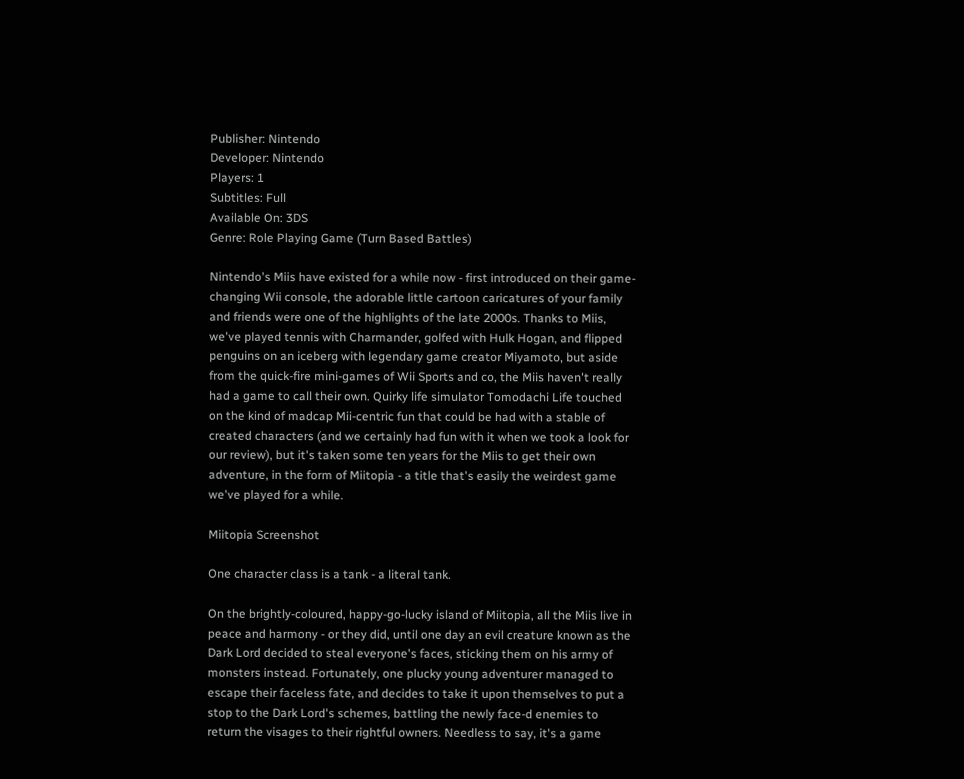Publisher: Nintendo
Developer: Nintendo
Players: 1
Subtitles: Full
Available On: 3DS
Genre: Role Playing Game (Turn Based Battles)

Nintendo's Miis have existed for a while now - first introduced on their game-changing Wii console, the adorable little cartoon caricatures of your family and friends were one of the highlights of the late 2000s. Thanks to Miis, we've played tennis with Charmander, golfed with Hulk Hogan, and flipped penguins on an iceberg with legendary game creator Miyamoto, but aside from the quick-fire mini-games of Wii Sports and co, the Miis haven't really had a game to call their own. Quirky life simulator Tomodachi Life touched on the kind of madcap Mii-centric fun that could be had with a stable of created characters (and we certainly had fun with it when we took a look for our review), but it's taken some ten years for the Miis to get their own adventure, in the form of Miitopia - a title that's easily the weirdest game we've played for a while.

Miitopia Screenshot

One character class is a tank - a literal tank.

On the brightly-coloured, happy-go-lucky island of Miitopia, all the Miis live in peace and harmony - or they did, until one day an evil creature known as the Dark Lord decided to steal everyone's faces, sticking them on his army of monsters instead. Fortunately, one plucky young adventurer managed to escape their faceless fate, and decides to take it upon themselves to put a stop to the Dark Lord's schemes, battling the newly face-d enemies to return the visages to their rightful owners. Needless to say, it's a game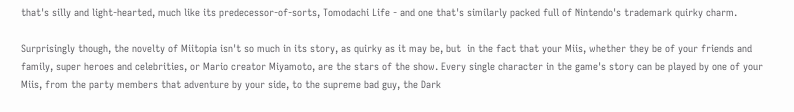that's silly and light-hearted, much like its predecessor-of-sorts, Tomodachi Life - and one that's similarly packed full of Nintendo's trademark quirky charm.

Surprisingly though, the novelty of Miitopia isn't so much in its story, as quirky as it may be, but  in the fact that your Miis, whether they be of your friends and family, super heroes and celebrities, or Mario creator Miyamoto, are the stars of the show. Every single character in the game's story can be played by one of your Miis, from the party members that adventure by your side, to the supreme bad guy, the Dark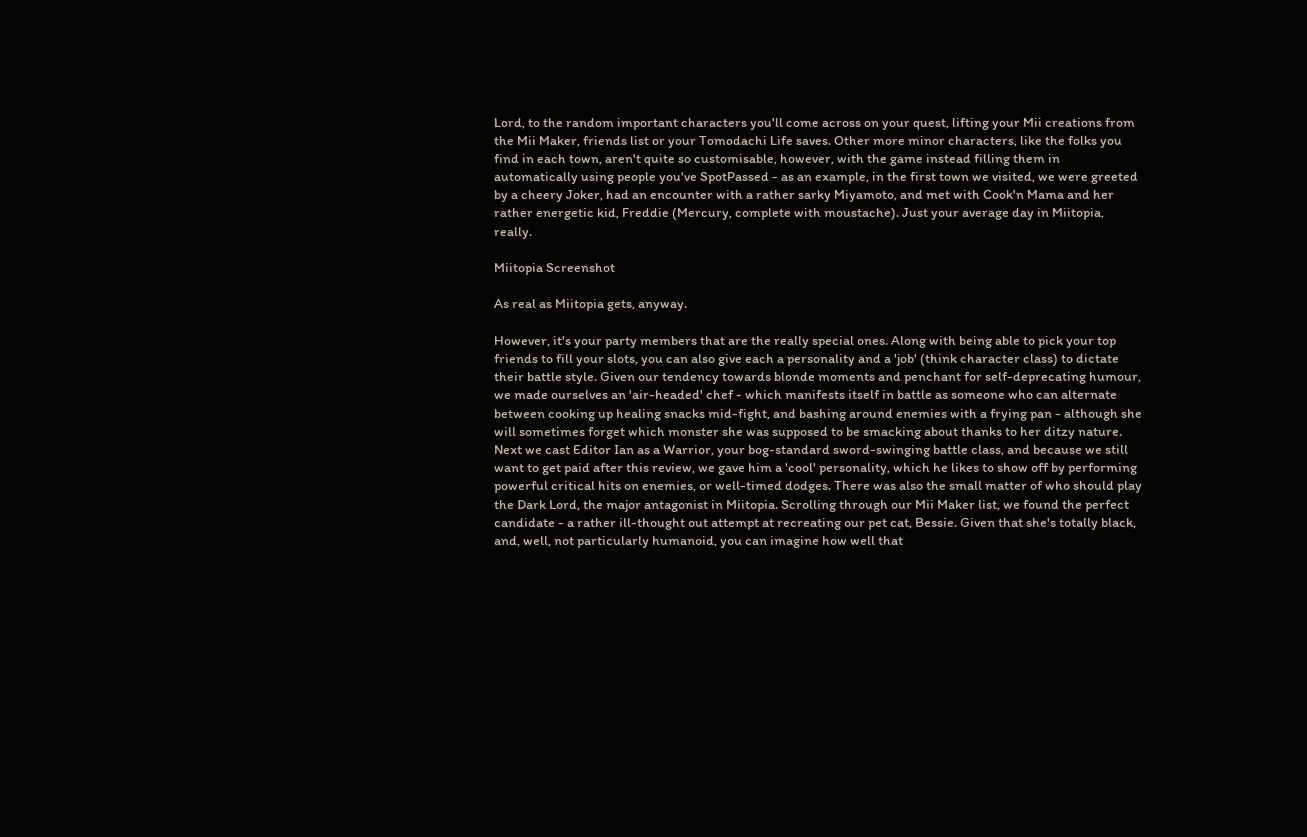Lord, to the random important characters you'll come across on your quest, lifting your Mii creations from the Mii Maker, friends list or your Tomodachi Life saves. Other more minor characters, like the folks you find in each town, aren't quite so customisable, however, with the game instead filling them in automatically using people you've SpotPassed - as an example, in the first town we visited, we were greeted by a cheery Joker, had an encounter with a rather sarky Miyamoto, and met with Cook'n Mama and her rather energetic kid, Freddie (Mercury, complete with moustache). Just your average day in Miitopia, really.

Miitopia Screenshot

As real as Miitopia gets, anyway.

However, it's your party members that are the really special ones. Along with being able to pick your top friends to fill your slots, you can also give each a personality and a 'job' (think character class) to dictate their battle style. Given our tendency towards blonde moments and penchant for self-deprecating humour, we made ourselves an 'air-headed' chef - which manifests itself in battle as someone who can alternate between cooking up healing snacks mid-fight, and bashing around enemies with a frying pan - although she will sometimes forget which monster she was supposed to be smacking about thanks to her ditzy nature. Next we cast Editor Ian as a Warrior, your bog-standard sword-swinging battle class, and because we still want to get paid after this review, we gave him a 'cool' personality, which he likes to show off by performing powerful critical hits on enemies, or well-timed dodges. There was also the small matter of who should play the Dark Lord, the major antagonist in Miitopia. Scrolling through our Mii Maker list, we found the perfect candidate - a rather ill-thought out attempt at recreating our pet cat, Bessie. Given that she's totally black, and, well, not particularly humanoid, you can imagine how well that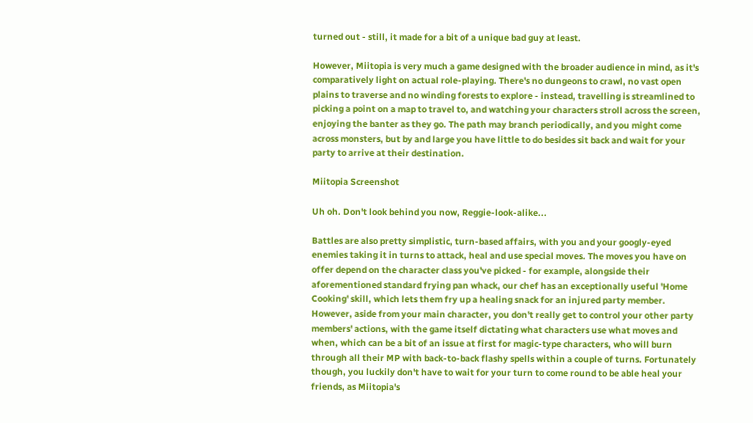turned out - still, it made for a bit of a unique bad guy at least.

However, Miitopia is very much a game designed with the broader audience in mind, as it's comparatively light on actual role-playing. There's no dungeons to crawl, no vast open plains to traverse and no winding forests to explore - instead, travelling is streamlined to picking a point on a map to travel to, and watching your characters stroll across the screen, enjoying the banter as they go. The path may branch periodically, and you might come across monsters, but by and large you have little to do besides sit back and wait for your party to arrive at their destination.

Miitopia Screenshot

Uh oh. Don't look behind you now, Reggie-look-alike...

Battles are also pretty simplistic, turn-based affairs, with you and your googly-eyed enemies taking it in turns to attack, heal and use special moves. The moves you have on offer depend on the character class you've picked - for example, alongside their aforementioned standard frying pan whack, our chef has an exceptionally useful 'Home Cooking' skill, which lets them fry up a healing snack for an injured party member. However, aside from your main character, you don't really get to control your other party members' actions, with the game itself dictating what characters use what moves and when, which can be a bit of an issue at first for magic-type characters, who will burn through all their MP with back-to-back flashy spells within a couple of turns. Fortunately though, you luckily don't have to wait for your turn to come round to be able heal your friends, as Miitopia's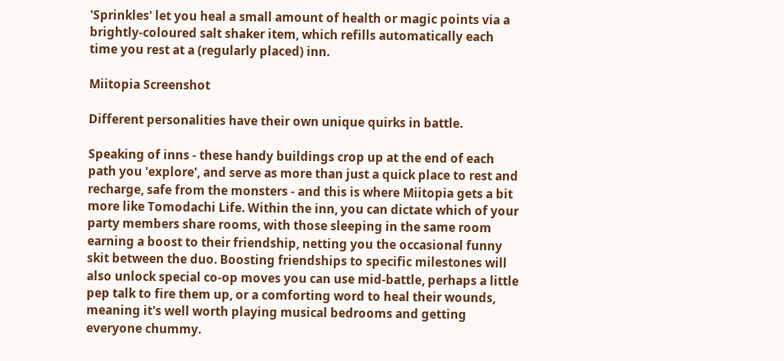'Sprinkles' let you heal a small amount of health or magic points via a brightly-coloured salt shaker item, which refills automatically each time you rest at a (regularly placed) inn.

Miitopia Screenshot

Different personalities have their own unique quirks in battle.

Speaking of inns - these handy buildings crop up at the end of each path you 'explore', and serve as more than just a quick place to rest and recharge, safe from the monsters - and this is where Miitopia gets a bit more like Tomodachi Life. Within the inn, you can dictate which of your party members share rooms, with those sleeping in the same room earning a boost to their friendship, netting you the occasional funny skit between the duo. Boosting friendships to specific milestones will also unlock special co-op moves you can use mid-battle, perhaps a little pep talk to fire them up, or a comforting word to heal their wounds, meaning it's well worth playing musical bedrooms and getting everyone chummy.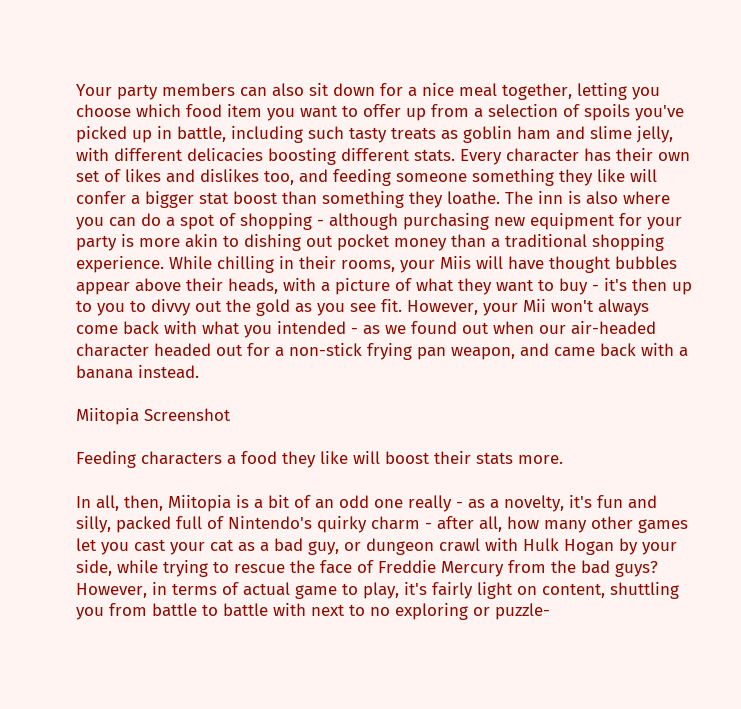Your party members can also sit down for a nice meal together, letting you choose which food item you want to offer up from a selection of spoils you've picked up in battle, including such tasty treats as goblin ham and slime jelly, with different delicacies boosting different stats. Every character has their own set of likes and dislikes too, and feeding someone something they like will confer a bigger stat boost than something they loathe. The inn is also where you can do a spot of shopping - although purchasing new equipment for your party is more akin to dishing out pocket money than a traditional shopping experience. While chilling in their rooms, your Miis will have thought bubbles appear above their heads, with a picture of what they want to buy - it's then up to you to divvy out the gold as you see fit. However, your Mii won't always come back with what you intended - as we found out when our air-headed character headed out for a non-stick frying pan weapon, and came back with a banana instead.

Miitopia Screenshot

Feeding characters a food they like will boost their stats more.

In all, then, Miitopia is a bit of an odd one really - as a novelty, it's fun and silly, packed full of Nintendo's quirky charm - after all, how many other games let you cast your cat as a bad guy, or dungeon crawl with Hulk Hogan by your side, while trying to rescue the face of Freddie Mercury from the bad guys? However, in terms of actual game to play, it's fairly light on content, shuttling you from battle to battle with next to no exploring or puzzle-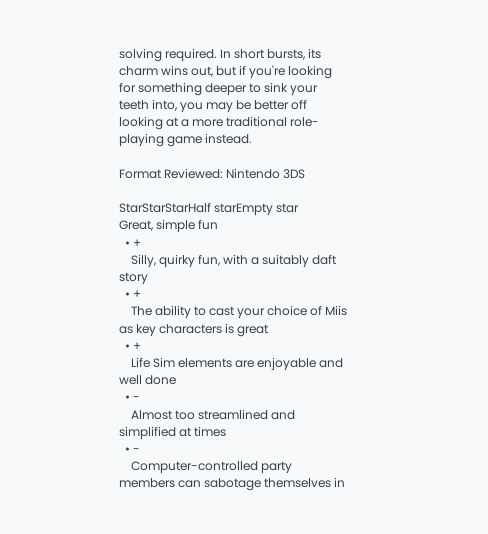solving required. In short bursts, its charm wins out, but if you're looking for something deeper to sink your teeth into, you may be better off looking at a more traditional role-playing game instead.

Format Reviewed: Nintendo 3DS

StarStarStarHalf starEmpty star
Great, simple fun
  • +
    Silly, quirky fun, with a suitably daft story
  • +
    The ability to cast your choice of Miis as key characters is great
  • +
    Life Sim elements are enjoyable and well done
  • -
    Almost too streamlined and simplified at times
  • -
    Computer-controlled party members can sabotage themselves in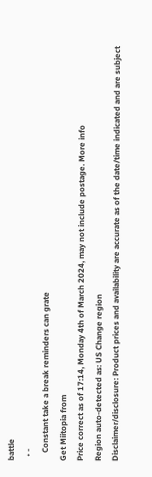battle
  • -
    Constant take a break reminders can grate
Get Miitopia from
Price correct as of 17:14, Monday 4th of March 2024, may not include postage. More info
Region auto-detected as: US Change region
Disclaimer/disclosure: Product prices and availability are accurate as of the date/time indicated and are subject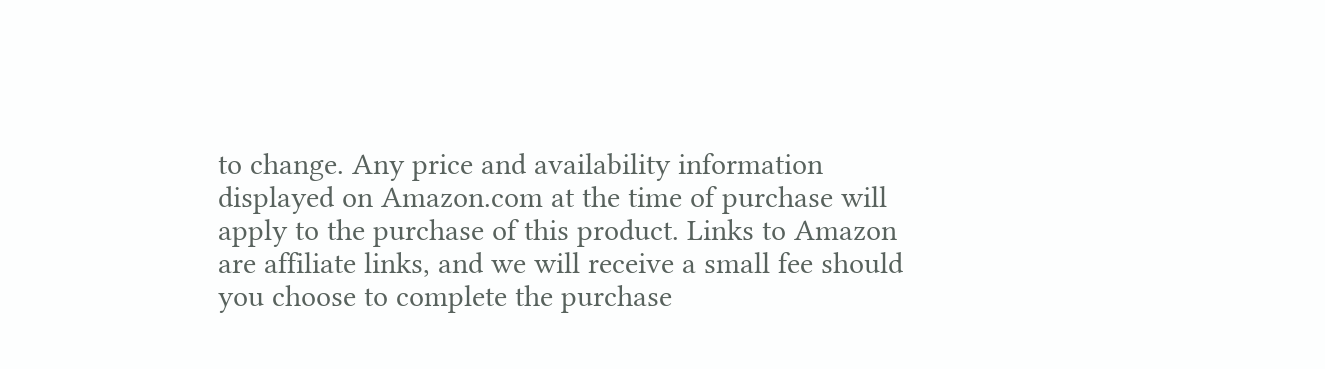to change. Any price and availability information displayed on Amazon.com at the time of purchase will apply to the purchase of this product. Links to Amazon are affiliate links, and we will receive a small fee should you choose to complete the purchase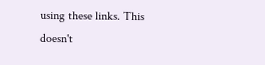using these links. This doesn't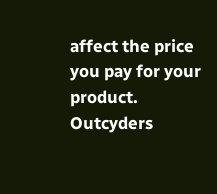affect the price you pay for your product.
Outcyders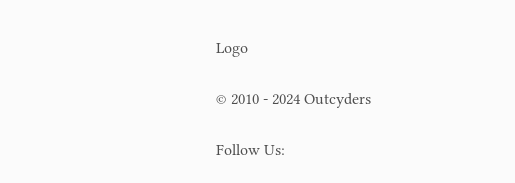Logo

© 2010 - 2024 Outcyders

Follow Us: